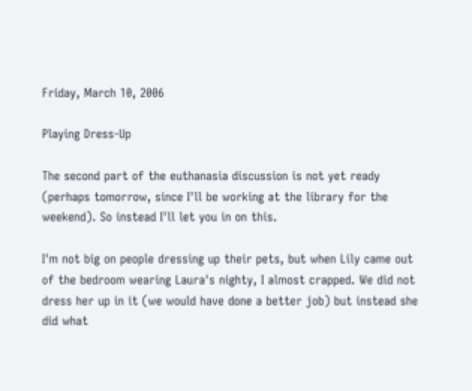Friday, March 10, 2006

Playing Dress-Up

The second part of the euthanasia discussion is not yet ready (perhaps tomorrow, since I'll be working at the library for the weekend). So instead I'll let you in on this.

I'm not big on people dressing up their pets, but when Lily came out of the bedroom wearing Laura's nighty, I almost crapped. We did not dress her up in it (we would have done a better job) but instead she did what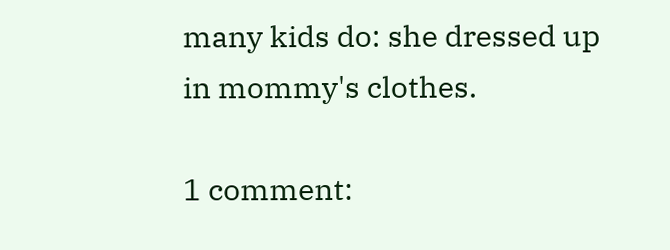many kids do: she dressed up in mommy's clothes.

1 comment: